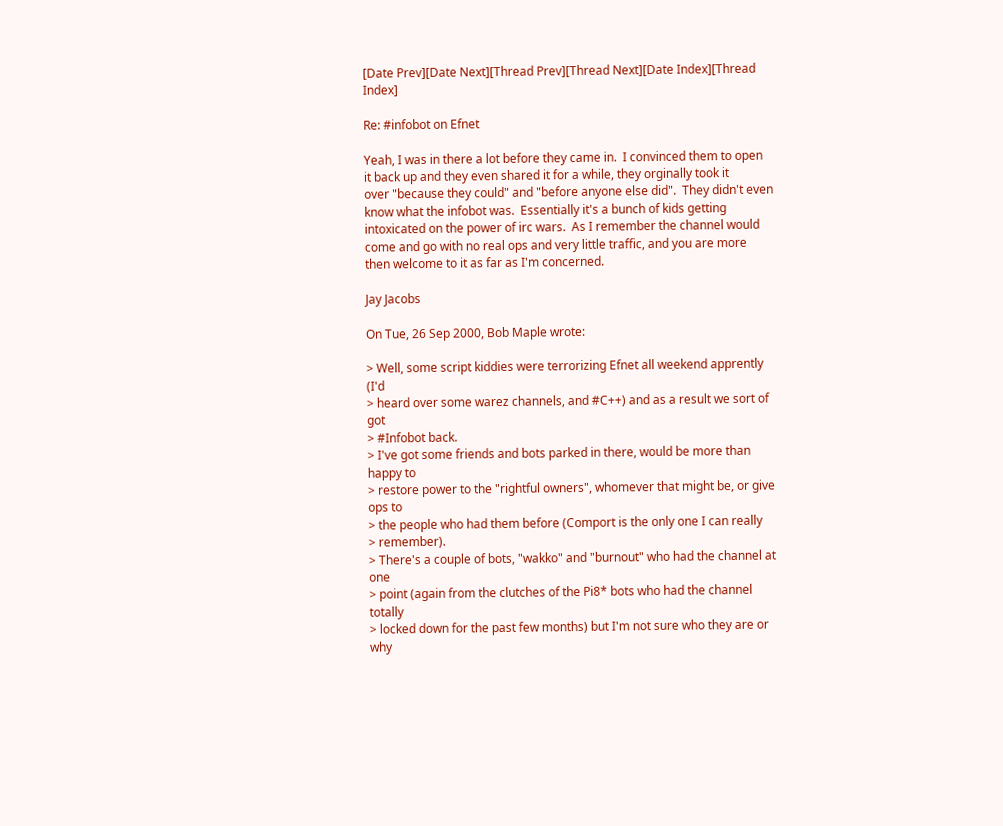[Date Prev][Date Next][Thread Prev][Thread Next][Date Index][Thread Index]

Re: #infobot on Efnet

Yeah, I was in there a lot before they came in.  I convinced them to open
it back up and they even shared it for a while, they orginally took it
over "because they could" and "before anyone else did".  They didn't even
know what the infobot was.  Essentially it's a bunch of kids getting
intoxicated on the power of irc wars.  As I remember the channel would
come and go with no real ops and very little traffic, and you are more
then welcome to it as far as I'm concerned.

Jay Jacobs

On Tue, 26 Sep 2000, Bob Maple wrote:

> Well, some script kiddies were terrorizing Efnet all weekend apprently (I'd
> heard over some warez channels, and #C++) and as a result we sort of got
> #Infobot back.
> I've got some friends and bots parked in there, would be more than happy to
> restore power to the "rightful owners", whomever that might be, or give ops to
> the people who had them before (Comport is the only one I can really
> remember).
> There's a couple of bots, "wakko" and "burnout" who had the channel at one
> point (again from the clutches of the Pi8* bots who had the channel totally
> locked down for the past few months) but I'm not sure who they are or why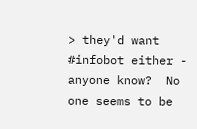> they'd want #infobot either - anyone know?  No one seems to be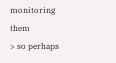monitoring them
> so perhaps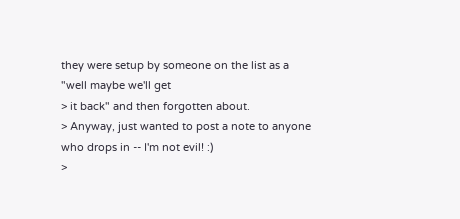they were setup by someone on the list as a "well maybe we'll get
> it back" and then forgotten about.
> Anyway, just wanted to post a note to anyone who drops in -- I'm not evil! :)
>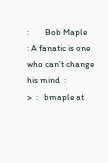:        Bob Maple          : A fanatic is one who can't change his mind  :
>  :   bmaple at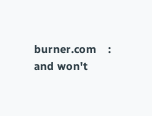burner.com    : and won't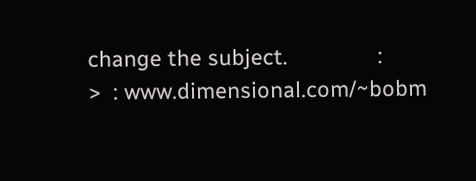change the subject.               :
>  : www.dimensional.com/~bobm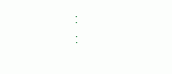:                                             :